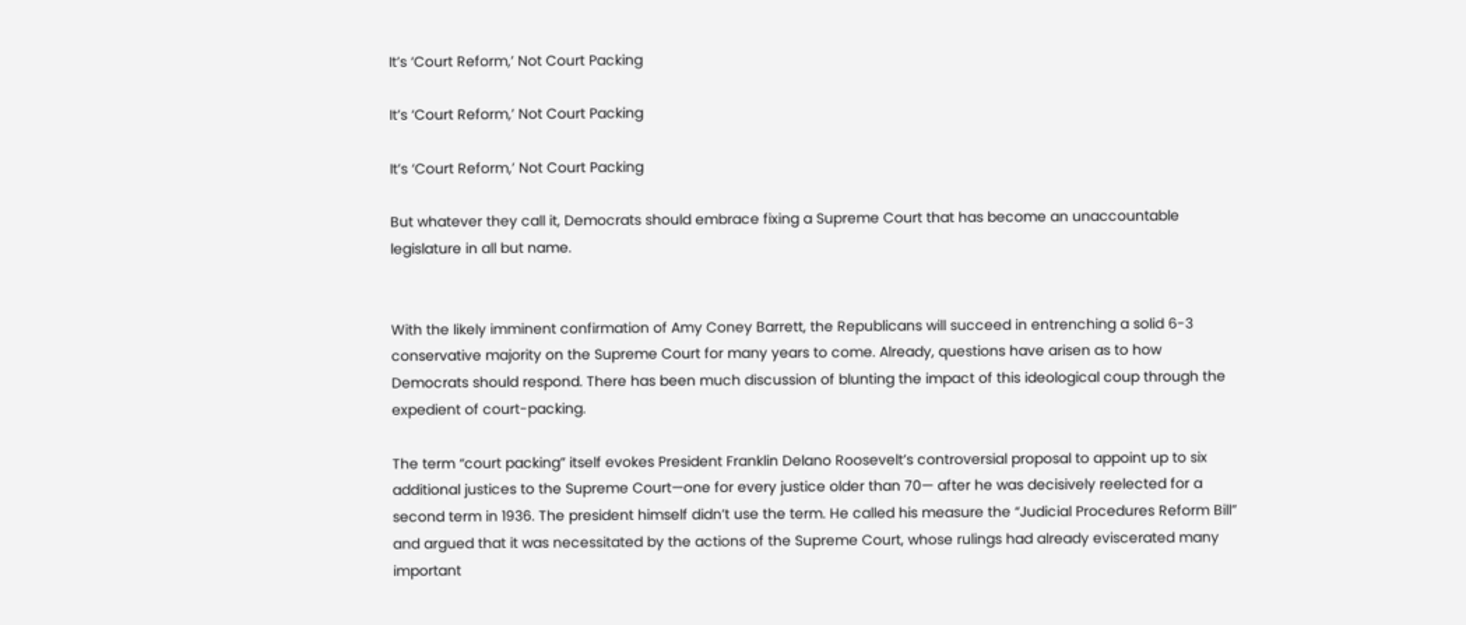It’s ‘Court Reform,’ Not Court Packing

It’s ‘Court Reform,’ Not Court Packing

It’s ‘Court Reform,’ Not Court Packing

But whatever they call it, Democrats should embrace fixing a Supreme Court that has become an unaccountable legislature in all but name.


With the likely imminent confirmation of Amy Coney Barrett, the Republicans will succeed in entrenching a solid 6-3 conservative majority on the Supreme Court for many years to come. Already, questions have arisen as to how Democrats should respond. There has been much discussion of blunting the impact of this ideological coup through the expedient of court-packing.

The term “court packing” itself evokes President Franklin Delano Roosevelt’s controversial proposal to appoint up to six additional justices to the Supreme Court—one for every justice older than 70— after he was decisively reelected for a second term in 1936. The president himself didn’t use the term. He called his measure the “Judicial Procedures Reform Bill” and argued that it was necessitated by the actions of the Supreme Court, whose rulings had already eviscerated many important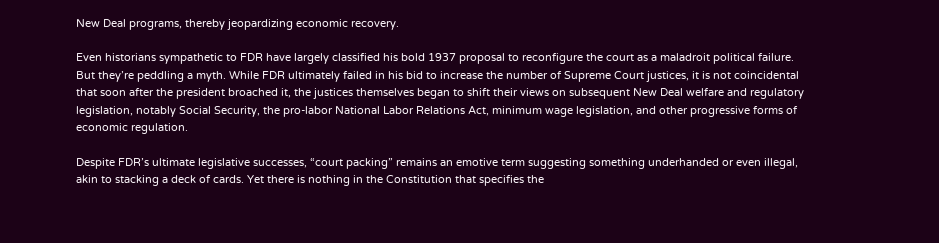New Deal programs, thereby jeopardizing economic recovery.

Even historians sympathetic to FDR have largely classified his bold 1937 proposal to reconfigure the court as a maladroit political failure. But they’re peddling a myth. While FDR ultimately failed in his bid to increase the number of Supreme Court justices, it is not coincidental that soon after the president broached it, the justices themselves began to shift their views on subsequent New Deal welfare and regulatory legislation, notably Social Security, the pro-labor National Labor Relations Act, minimum wage legislation, and other progressive forms of economic regulation.

Despite FDR’s ultimate legislative successes, “court packing” remains an emotive term suggesting something underhanded or even illegal, akin to stacking a deck of cards. Yet there is nothing in the Constitution that specifies the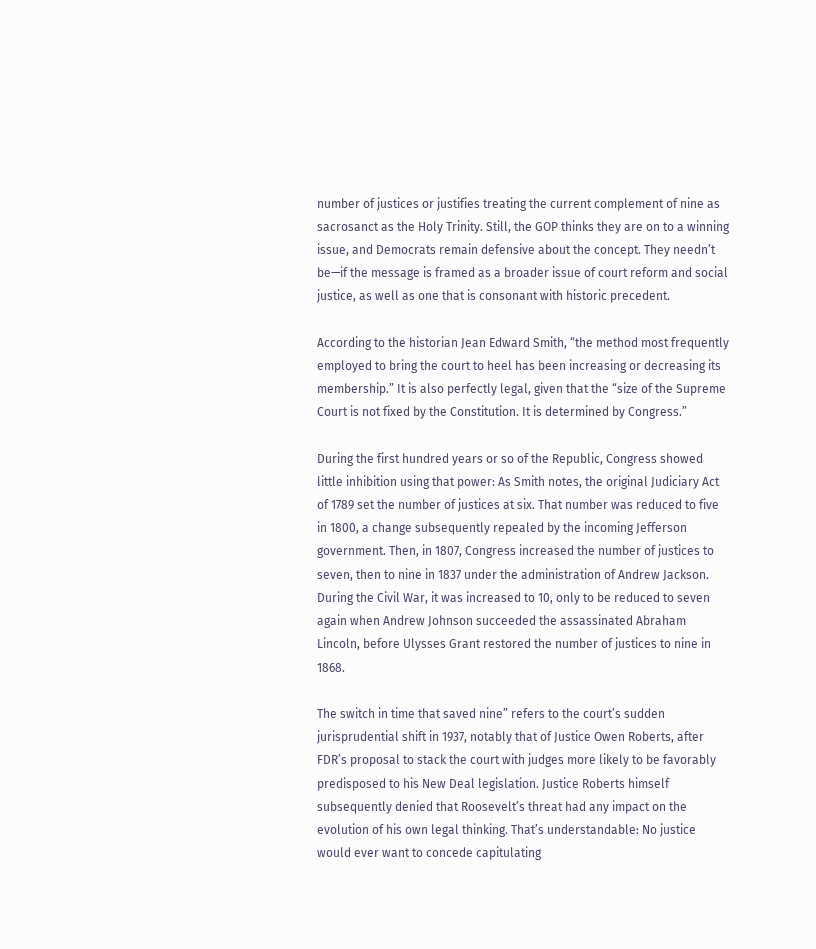number of justices or justifies treating the current complement of nine as sacrosanct as the Holy Trinity. Still, the GOP thinks they are on to a winning issue, and Democrats remain defensive about the concept. They needn’t be—if the message is framed as a broader issue of court reform and social justice, as well as one that is consonant with historic precedent.

According to the historian Jean Edward Smith, “the method most frequently employed to bring the court to heel has been increasing or decreasing its membership.” It is also perfectly legal, given that the “size of the Supreme Court is not fixed by the Constitution. It is determined by Congress.”

During the first hundred years or so of the Republic, Congress showed little inhibition using that power: As Smith notes, the original Judiciary Act of 1789 set the number of justices at six. That number was reduced to five in 1800, a change subsequently repealed by the incoming Jefferson government. Then, in 1807, Congress increased the number of justices to seven, then to nine in 1837 under the administration of Andrew Jackson. During the Civil War, it was increased to 10, only to be reduced to seven again when Andrew Johnson succeeded the assassinated Abraham Lincoln, before Ulysses Grant restored the number of justices to nine in 1868.

The switch in time that saved nine” refers to the court’s sudden jurisprudential shift in 1937, notably that of Justice Owen Roberts, after FDR’s proposal to stack the court with judges more likely to be favorably predisposed to his New Deal legislation. Justice Roberts himself subsequently denied that Roosevelt’s threat had any impact on the evolution of his own legal thinking. That’s understandable: No justice would ever want to concede capitulating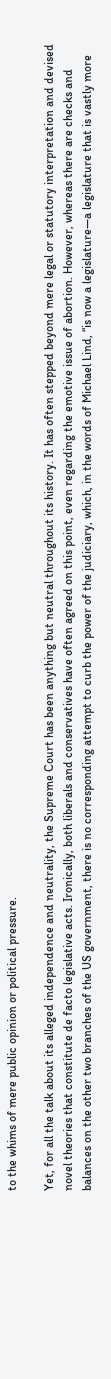to the whims of mere public opinion or political pressure.

Yet, for all the talk about its alleged independence and neutrality, the Supreme Court has been anything but neutral throughout its history. It has often stepped beyond mere legal or statutory interpretation and devised novel theories that constitute de facto legislative acts. Ironically, both liberals and conservatives have often agreed on this point, even regarding the emotive issue of abortion. However, whereas there are checks and balances on the other two branches of the US government, there is no corresponding attempt to curb the power of the judiciary, which, in the words of Michael Lind, “is now a legislature—a legislature that is vastly more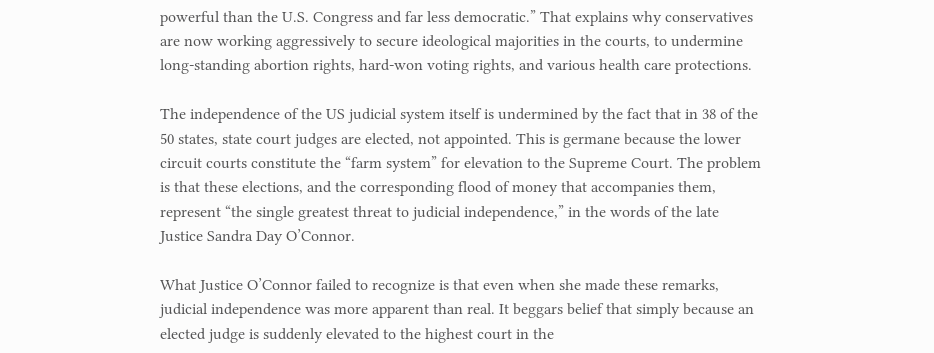powerful than the U.S. Congress and far less democratic.” That explains why conservatives are now working aggressively to secure ideological majorities in the courts, to undermine long-standing abortion rights, hard-won voting rights, and various health care protections.

The independence of the US judicial system itself is undermined by the fact that in 38 of the 50 states, state court judges are elected, not appointed. This is germane because the lower circuit courts constitute the “farm system” for elevation to the Supreme Court. The problem is that these elections, and the corresponding flood of money that accompanies them, represent “the single greatest threat to judicial independence,” in the words of the late Justice Sandra Day O’Connor.

What Justice O’Connor failed to recognize is that even when she made these remarks, judicial independence was more apparent than real. It beggars belief that simply because an elected judge is suddenly elevated to the highest court in the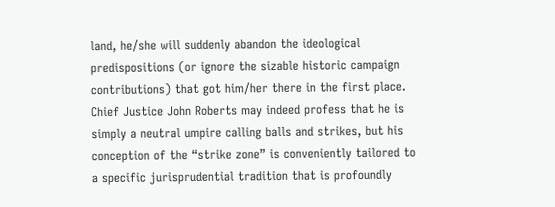land, he/she will suddenly abandon the ideological predispositions (or ignore the sizable historic campaign contributions) that got him/her there in the first place. Chief Justice John Roberts may indeed profess that he is simply a neutral umpire calling balls and strikes, but his conception of the “strike zone” is conveniently tailored to a specific jurisprudential tradition that is profoundly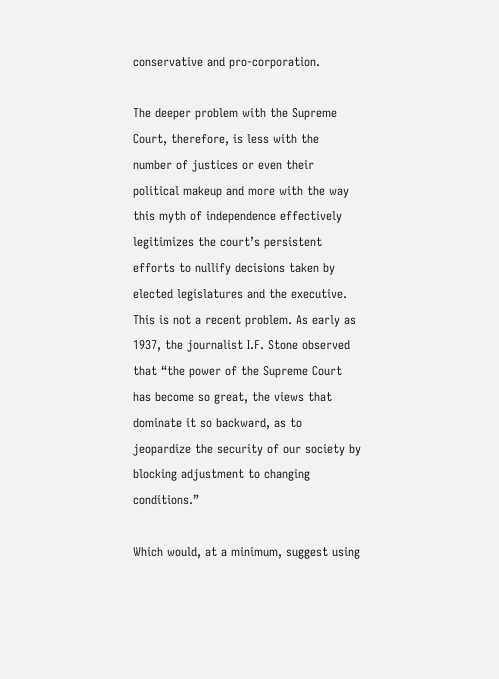conservative and pro-corporation.

The deeper problem with the Supreme Court, therefore, is less with the number of justices or even their political makeup and more with the way this myth of independence effectively legitimizes the court’s persistent efforts to nullify decisions taken by elected legislatures and the executive. This is not a recent problem. As early as 1937, the journalist I.F. Stone observed that “the power of the Supreme Court has become so great, the views that dominate it so backward, as to jeopardize the security of our society by blocking adjustment to changing conditions.”

Which would, at a minimum, suggest using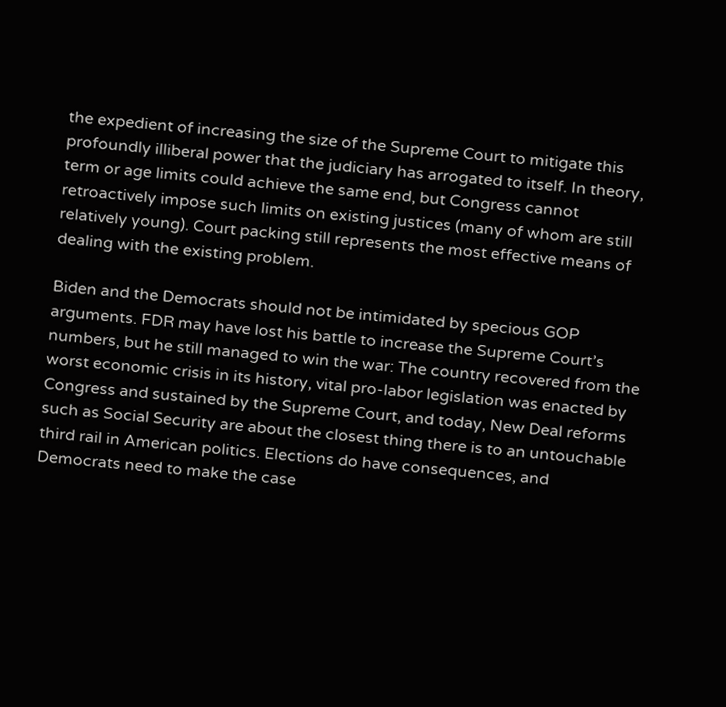the expedient of increasing the size of the Supreme Court to mitigate this profoundly illiberal power that the judiciary has arrogated to itself. In theory, term or age limits could achieve the same end, but Congress cannot retroactively impose such limits on existing justices (many of whom are still relatively young). Court packing still represents the most effective means of dealing with the existing problem.

Biden and the Democrats should not be intimidated by specious GOP arguments. FDR may have lost his battle to increase the Supreme Court’s numbers, but he still managed to win the war: The country recovered from the worst economic crisis in its history, vital pro-labor legislation was enacted by Congress and sustained by the Supreme Court, and today, New Deal reforms such as Social Security are about the closest thing there is to an untouchable third rail in American politics. Elections do have consequences, and Democrats need to make the case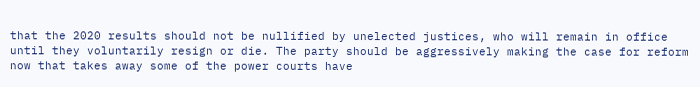that the 2020 results should not be nullified by unelected justices, who will remain in office until they voluntarily resign or die. The party should be aggressively making the case for reform now that takes away some of the power courts have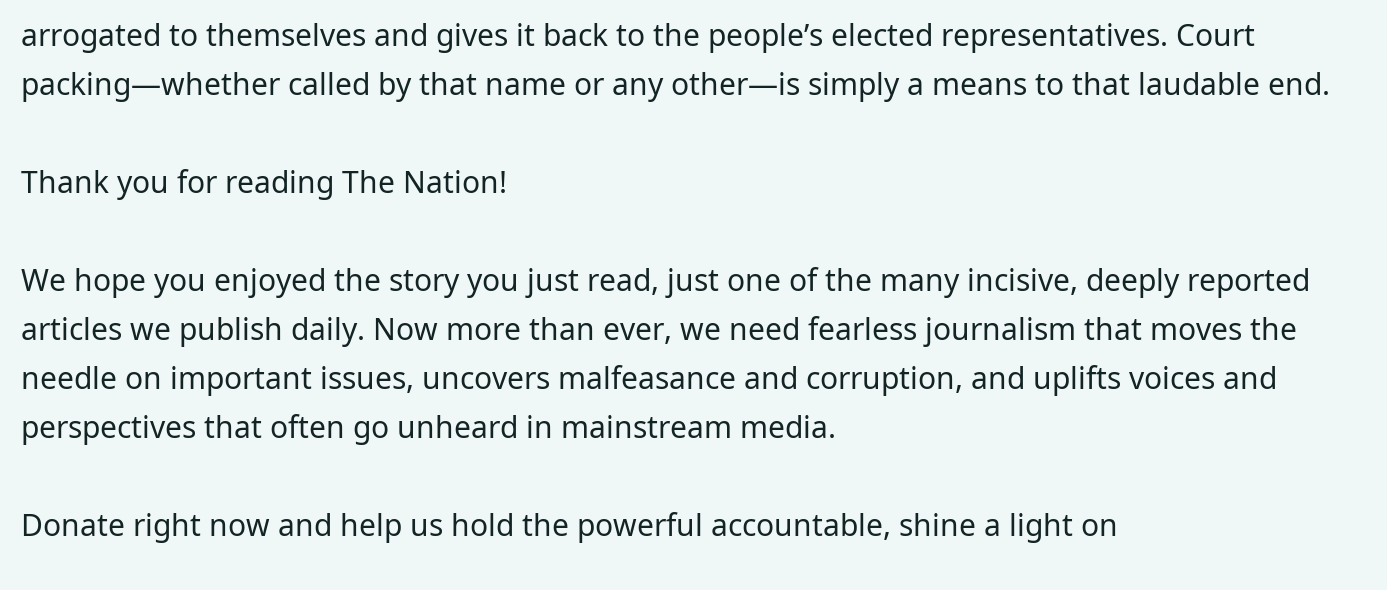arrogated to themselves and gives it back to the people’s elected representatives. Court packing—whether called by that name or any other—is simply a means to that laudable end.

Thank you for reading The Nation!

We hope you enjoyed the story you just read, just one of the many incisive, deeply reported articles we publish daily. Now more than ever, we need fearless journalism that moves the needle on important issues, uncovers malfeasance and corruption, and uplifts voices and perspectives that often go unheard in mainstream media.

Donate right now and help us hold the powerful accountable, shine a light on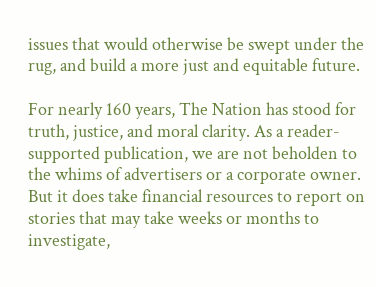issues that would otherwise be swept under the rug, and build a more just and equitable future.

For nearly 160 years, The Nation has stood for truth, justice, and moral clarity. As a reader-supported publication, we are not beholden to the whims of advertisers or a corporate owner. But it does take financial resources to report on stories that may take weeks or months to investigate,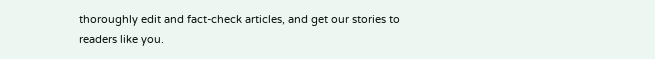thoroughly edit and fact-check articles, and get our stories to readers like you.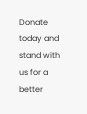Donate today and stand with us for a better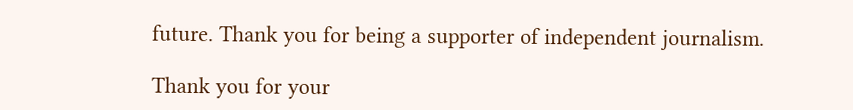future. Thank you for being a supporter of independent journalism.

Thank you for your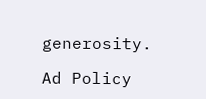generosity.

Ad Policy